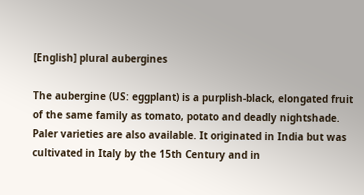[English] plural aubergines

The aubergine (US: eggplant) is a purplish-black, elongated fruit of the same family as tomato, potato and deadly nightshade. Paler varieties are also available. It originated in India but was cultivated in Italy by the 15th Century and in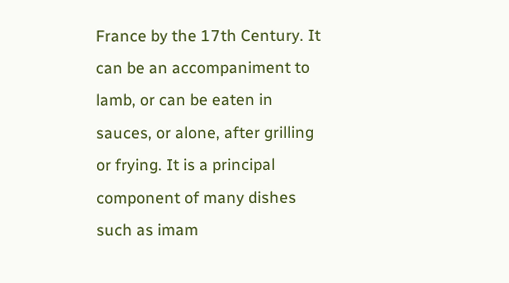France by the 17th Century. It can be an accompaniment to lamb, or can be eaten in sauces, or alone, after grilling or frying. It is a principal component of many dishes such as imam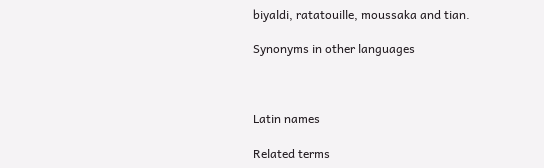biyaldi, ratatouille, moussaka and tian.

Synonyms in other languages



Latin names

Related terms